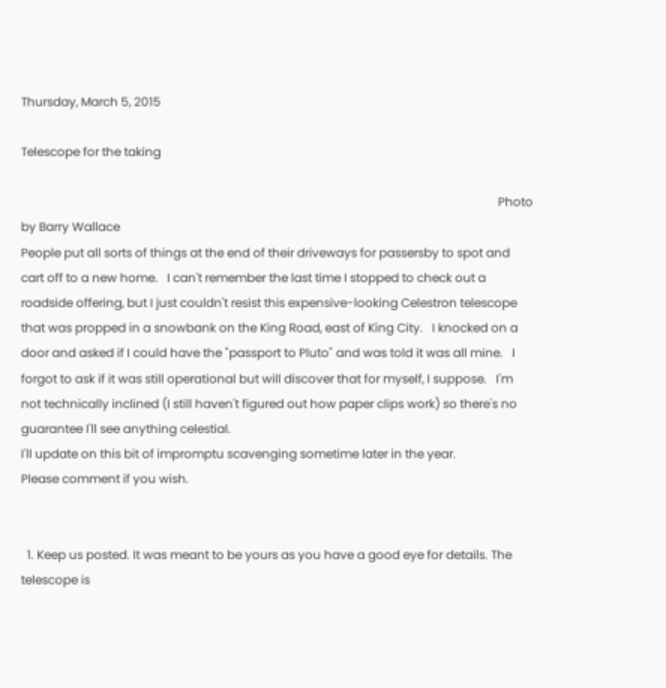Thursday, March 5, 2015

Telescope for the taking

                                                                                                                                                               Photo by Barry Wallace
People put all sorts of things at the end of their driveways for passersby to spot and cart off to a new home.   I can't remember the last time I stopped to check out a roadside offering, but I just couldn't resist this expensive-looking Celestron telescope that was propped in a snowbank on the King Road, east of King City.   I knocked on a door and asked if I could have the "passport to Pluto" and was told it was all mine.   I forgot to ask if it was still operational but will discover that for myself, I suppose.   I'm not technically inclined (I still haven't figured out how paper clips work) so there's no guarantee I'll see anything celestial.
I'll update on this bit of impromptu scavenging sometime later in the year.
Please comment if you wish.


  1. Keep us posted. It was meant to be yours as you have a good eye for details. The telescope is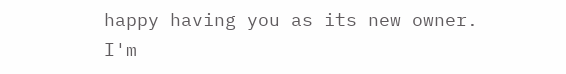happy having you as its new owner. I'm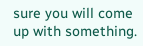sure you will come up with something.